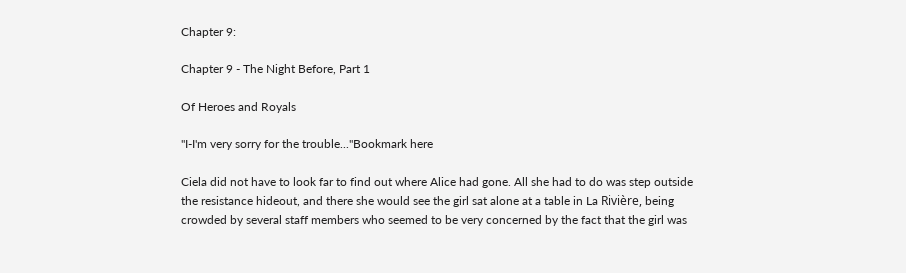Chapter 9:

Chapter 9 - The Night Before, Part 1

Of Heroes and Royals

"I-I'm very sorry for the trouble..."Bookmark here

Ciela did not have to look far to find out where Alice had gone. All she had to do was step outside the resistance hideout, and there she would see the girl sat alone at a table in La Rivière, being crowded by several staff members who seemed to be very concerned by the fact that the girl was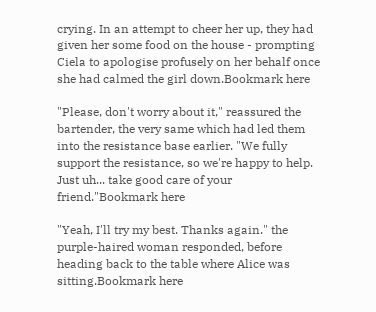crying. In an attempt to cheer her up, they had given her some food on the house - prompting Ciela to apologise profusely on her behalf once she had calmed the girl down.Bookmark here

"Please, don't worry about it," reassured the bartender, the very same which had led them into the resistance base earlier. "We fully support the resistance, so we're happy to help. Just uh... take good care of your friend."Bookmark here

"Yeah, I'll try my best. Thanks again." the purple-haired woman responded, before heading back to the table where Alice was sitting.Bookmark here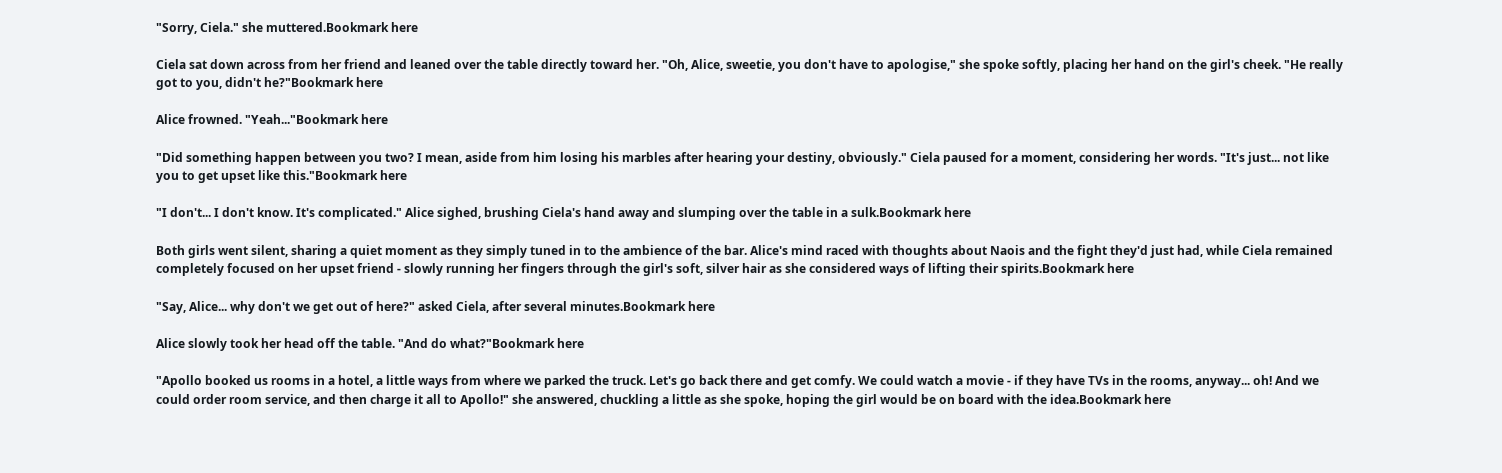"Sorry, Ciela." she muttered.Bookmark here

Ciela sat down across from her friend and leaned over the table directly toward her. "Oh, Alice, sweetie, you don't have to apologise," she spoke softly, placing her hand on the girl's cheek. "He really got to you, didn't he?"Bookmark here

Alice frowned. "Yeah..."Bookmark here

"Did something happen between you two? I mean, aside from him losing his marbles after hearing your destiny, obviously." Ciela paused for a moment, considering her words. "It's just... not like you to get upset like this."Bookmark here

"I don't... I don't know. It's complicated." Alice sighed, brushing Ciela's hand away and slumping over the table in a sulk.Bookmark here

Both girls went silent, sharing a quiet moment as they simply tuned in to the ambience of the bar. Alice's mind raced with thoughts about Naois and the fight they'd just had, while Ciela remained completely focused on her upset friend - slowly running her fingers through the girl's soft, silver hair as she considered ways of lifting their spirits.Bookmark here

"Say, Alice... why don't we get out of here?" asked Ciela, after several minutes.Bookmark here

Alice slowly took her head off the table. "And do what?"Bookmark here

"Apollo booked us rooms in a hotel, a little ways from where we parked the truck. Let's go back there and get comfy. We could watch a movie - if they have TVs in the rooms, anyway... oh! And we could order room service, and then charge it all to Apollo!" she answered, chuckling a little as she spoke, hoping the girl would be on board with the idea.Bookmark here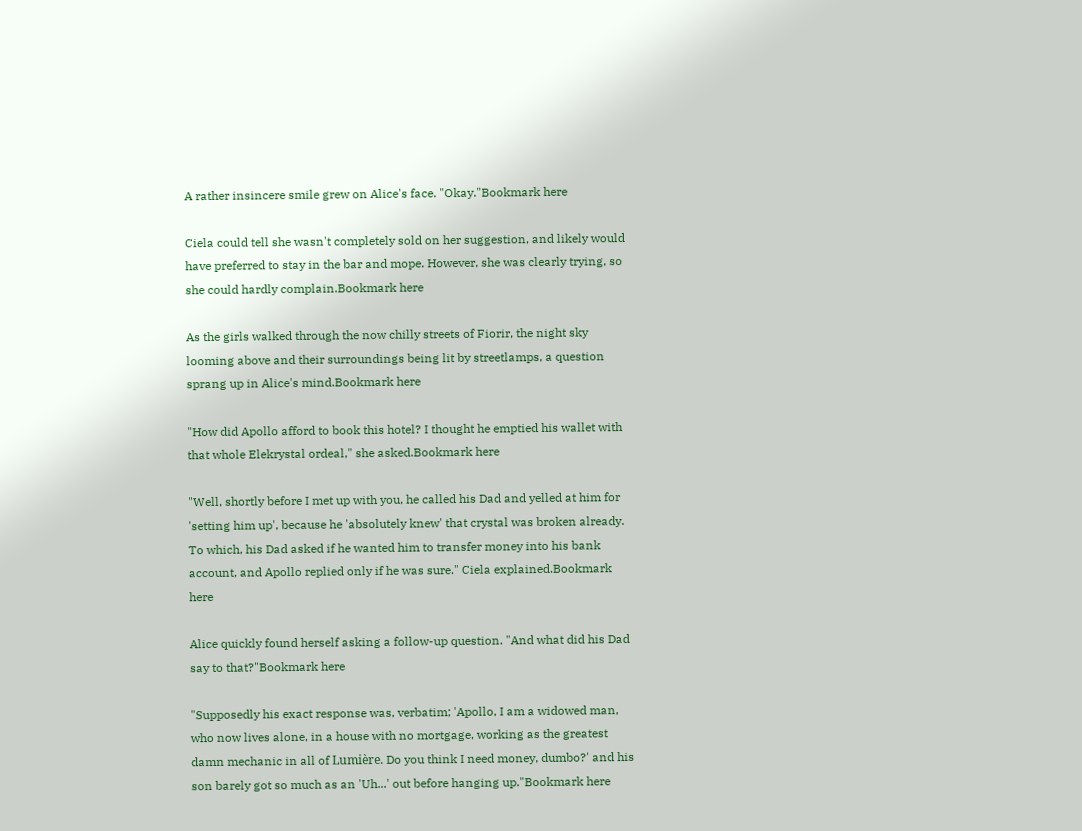A rather insincere smile grew on Alice's face. "Okay."Bookmark here

Ciela could tell she wasn't completely sold on her suggestion, and likely would have preferred to stay in the bar and mope. However, she was clearly trying, so she could hardly complain.Bookmark here

As the girls walked through the now chilly streets of Fiorir, the night sky looming above and their surroundings being lit by streetlamps, a question sprang up in Alice's mind.Bookmark here

"How did Apollo afford to book this hotel? I thought he emptied his wallet with that whole Elekrystal ordeal," she asked.Bookmark here

"Well, shortly before I met up with you, he called his Dad and yelled at him for 'setting him up', because he 'absolutely knew' that crystal was broken already. To which, his Dad asked if he wanted him to transfer money into his bank account, and Apollo replied only if he was sure." Ciela explained.Bookmark here

Alice quickly found herself asking a follow-up question. "And what did his Dad say to that?"Bookmark here

"Supposedly his exact response was, verbatim; 'Apollo, I am a widowed man, who now lives alone, in a house with no mortgage, working as the greatest damn mechanic in all of Lumière. Do you think I need money, dumbo?' and his son barely got so much as an 'Uh...' out before hanging up."Bookmark here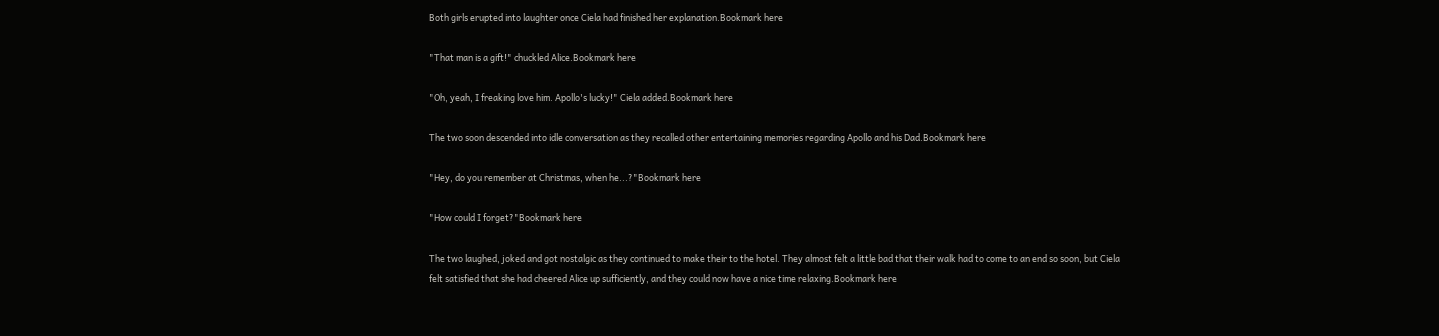Both girls erupted into laughter once Ciela had finished her explanation.Bookmark here

"That man is a gift!" chuckled Alice.Bookmark here

"Oh, yeah, I freaking love him. Apollo's lucky!" Ciela added.Bookmark here

The two soon descended into idle conversation as they recalled other entertaining memories regarding Apollo and his Dad.Bookmark here

"Hey, do you remember at Christmas, when he...?"Bookmark here

"How could I forget?"Bookmark here

The two laughed, joked and got nostalgic as they continued to make their to the hotel. They almost felt a little bad that their walk had to come to an end so soon, but Ciela felt satisfied that she had cheered Alice up sufficiently, and they could now have a nice time relaxing.Bookmark here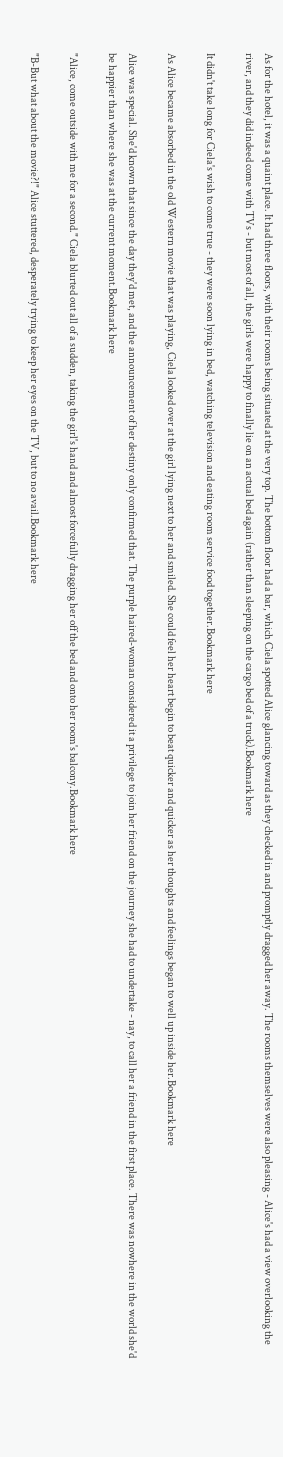As for the hotel, it was a quaint place. It had three floors, with their rooms being situated at the very top. The bottom floor had a bar, which Ciela spotted Alice glancing toward as they checked in and promptly dragged her away. The rooms themselves were also pleasing - Alice's had a view overlooking the river, and they did indeed come with TVs - but most of all, the girls were happy to finally lie on an actual bed again (rather than sleeping on the cargo bed of a truck).Bookmark here

It didn't take long for Ciela's wish to come true - they were soon lying in bed, watching television and eating room service food together.Bookmark here

As Alice became absorbed in the old Western movie that was playing, Ciela looked over at the girl lying next to her and smiled. She could feel her heart begin to beat quicker and quicker as her thoughts and feelings began to well up inside her.Bookmark here

Alice was special. She'd known that since the day they'd met, and the announcement of her destiny only confirmed that. The purple haired-woman considered it a privilege to join her friend on the journey she had to undertake - nay, to call her a friend in the first place. There was nowhere in the world she'd be happier than where she was at the current moment.Bookmark here

"Alice, come outside with me for a second." Ciela blurted out all of a sudden, taking the girl's hand and almost forcefully dragging her off the bed and onto her room's balcony.Bookmark here

"B-But what about the movie?!" Alice stuttered, desperately trying to keep her eyes on the TV, but to no avail.Bookmark here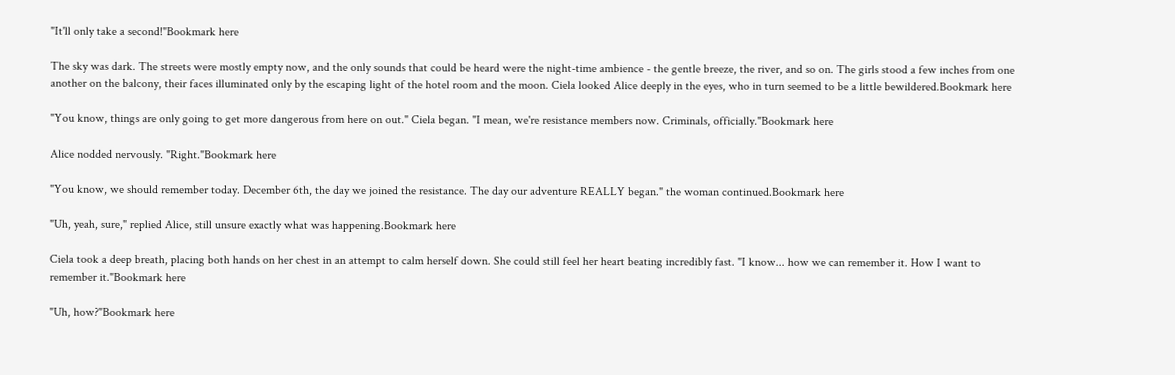"It'll only take a second!"Bookmark here

The sky was dark. The streets were mostly empty now, and the only sounds that could be heard were the night-time ambience - the gentle breeze, the river, and so on. The girls stood a few inches from one another on the balcony, their faces illuminated only by the escaping light of the hotel room and the moon. Ciela looked Alice deeply in the eyes, who in turn seemed to be a little bewildered.Bookmark here

"You know, things are only going to get more dangerous from here on out." Ciela began. "I mean, we're resistance members now. Criminals, officially."Bookmark here

Alice nodded nervously. "Right."Bookmark here

"You know, we should remember today. December 6th, the day we joined the resistance. The day our adventure REALLY began." the woman continued.Bookmark here

"Uh, yeah, sure," replied Alice, still unsure exactly what was happening.Bookmark here

Ciela took a deep breath, placing both hands on her chest in an attempt to calm herself down. She could still feel her heart beating incredibly fast. "I know... how we can remember it. How I want to remember it."Bookmark here

"Uh, how?"Bookmark here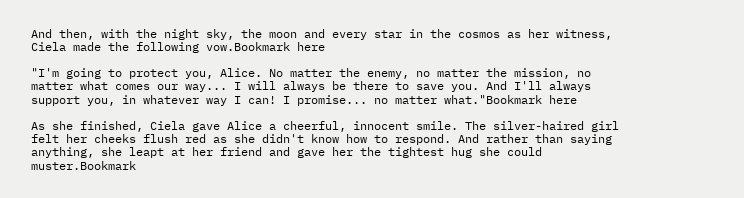And then, with the night sky, the moon and every star in the cosmos as her witness, Ciela made the following vow.Bookmark here

"I'm going to protect you, Alice. No matter the enemy, no matter the mission, no matter what comes our way... I will always be there to save you. And I'll always support you, in whatever way I can! I promise... no matter what."Bookmark here

As she finished, Ciela gave Alice a cheerful, innocent smile. The silver-haired girl felt her cheeks flush red as she didn't know how to respond. And rather than saying anything, she leapt at her friend and gave her the tightest hug she could muster.Bookmark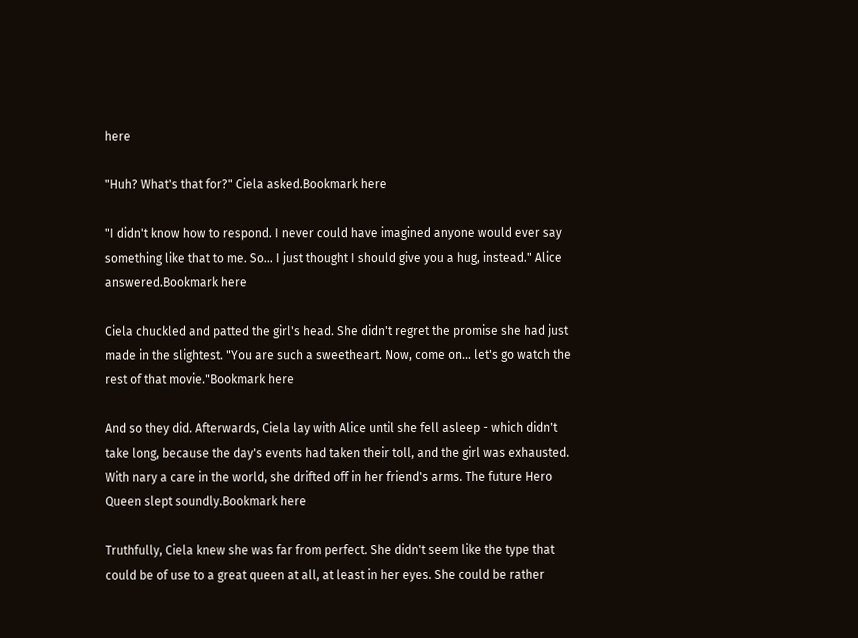here

"Huh? What's that for?" Ciela asked.Bookmark here

"I didn't know how to respond. I never could have imagined anyone would ever say something like that to me. So... I just thought I should give you a hug, instead." Alice answered.Bookmark here

Ciela chuckled and patted the girl's head. She didn't regret the promise she had just made in the slightest. "You are such a sweetheart. Now, come on... let's go watch the rest of that movie."Bookmark here

And so they did. Afterwards, Ciela lay with Alice until she fell asleep - which didn't take long, because the day's events had taken their toll, and the girl was exhausted. With nary a care in the world, she drifted off in her friend's arms. The future Hero Queen slept soundly.Bookmark here

Truthfully, Ciela knew she was far from perfect. She didn't seem like the type that could be of use to a great queen at all, at least in her eyes. She could be rather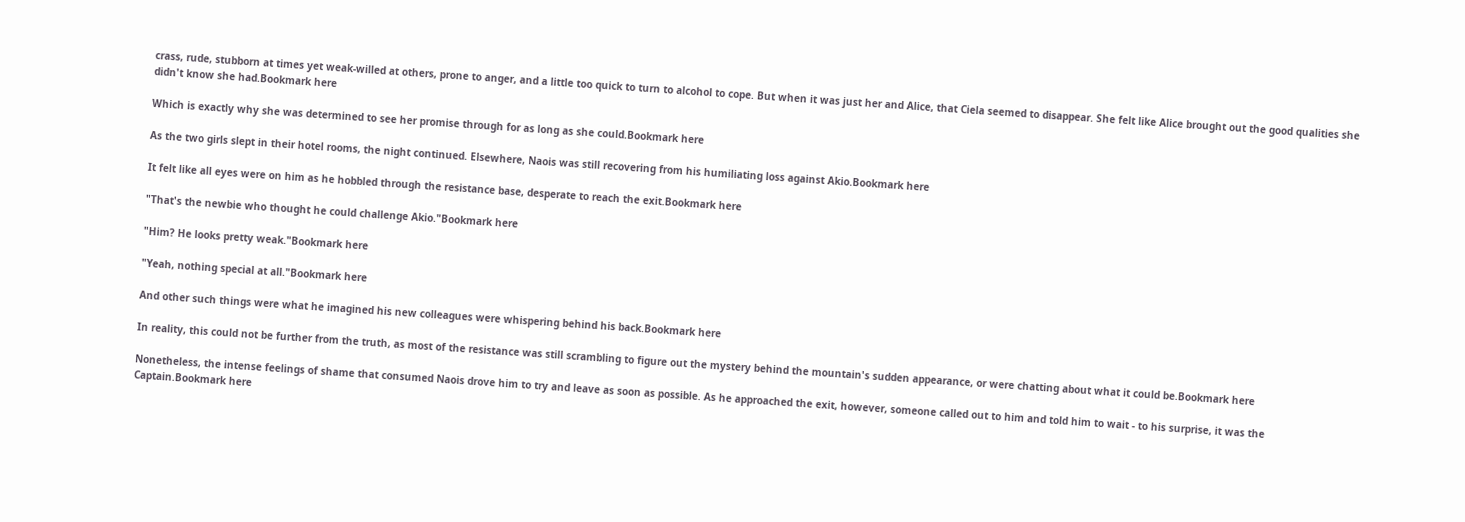crass, rude, stubborn at times yet weak-willed at others, prone to anger, and a little too quick to turn to alcohol to cope. But when it was just her and Alice, that Ciela seemed to disappear. She felt like Alice brought out the good qualities she didn't know she had.Bookmark here

Which is exactly why she was determined to see her promise through for as long as she could.Bookmark here

As the two girls slept in their hotel rooms, the night continued. Elsewhere, Naois was still recovering from his humiliating loss against Akio.Bookmark here

It felt like all eyes were on him as he hobbled through the resistance base, desperate to reach the exit.Bookmark here

"That's the newbie who thought he could challenge Akio."Bookmark here

"Him? He looks pretty weak."Bookmark here

"Yeah, nothing special at all."Bookmark here

And other such things were what he imagined his new colleagues were whispering behind his back.Bookmark here

In reality, this could not be further from the truth, as most of the resistance was still scrambling to figure out the mystery behind the mountain's sudden appearance, or were chatting about what it could be.Bookmark here

Nonetheless, the intense feelings of shame that consumed Naois drove him to try and leave as soon as possible. As he approached the exit, however, someone called out to him and told him to wait - to his surprise, it was the Captain.Bookmark here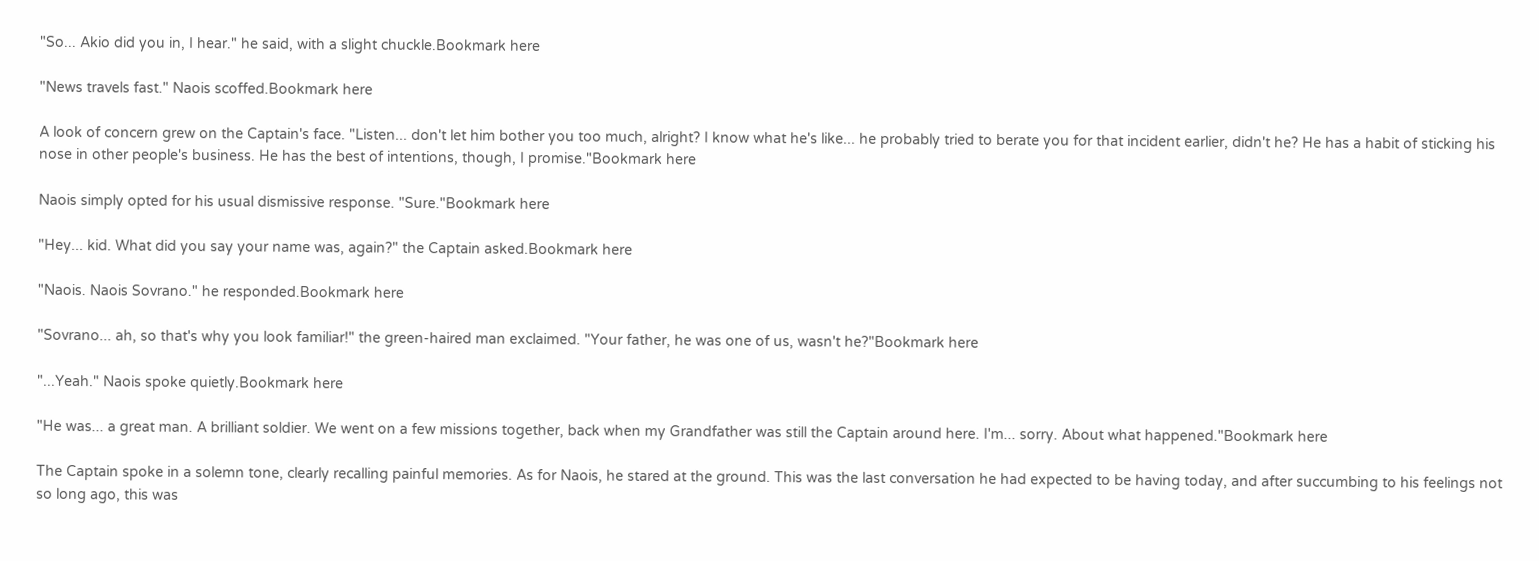"So... Akio did you in, I hear." he said, with a slight chuckle.Bookmark here

"News travels fast." Naois scoffed.Bookmark here

A look of concern grew on the Captain's face. "Listen... don't let him bother you too much, alright? I know what he's like... he probably tried to berate you for that incident earlier, didn't he? He has a habit of sticking his nose in other people's business. He has the best of intentions, though, I promise."Bookmark here

Naois simply opted for his usual dismissive response. "Sure."Bookmark here

"Hey... kid. What did you say your name was, again?" the Captain asked.Bookmark here

"Naois. Naois Sovrano." he responded.Bookmark here

"Sovrano... ah, so that's why you look familiar!" the green-haired man exclaimed. "Your father, he was one of us, wasn't he?"Bookmark here

"...Yeah." Naois spoke quietly.Bookmark here

"He was... a great man. A brilliant soldier. We went on a few missions together, back when my Grandfather was still the Captain around here. I'm... sorry. About what happened."Bookmark here

The Captain spoke in a solemn tone, clearly recalling painful memories. As for Naois, he stared at the ground. This was the last conversation he had expected to be having today, and after succumbing to his feelings not so long ago, this was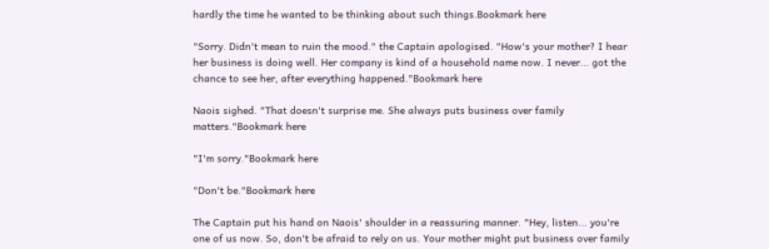hardly the time he wanted to be thinking about such things.Bookmark here

"Sorry. Didn't mean to ruin the mood." the Captain apologised. "How's your mother? I hear her business is doing well. Her company is kind of a household name now. I never... got the chance to see her, after everything happened."Bookmark here

Naois sighed. "That doesn't surprise me. She always puts business over family matters."Bookmark here

"I'm sorry."Bookmark here

"Don't be."Bookmark here

The Captain put his hand on Naois' shoulder in a reassuring manner. "Hey, listen... you're one of us now. So, don't be afraid to rely on us. Your mother might put business over family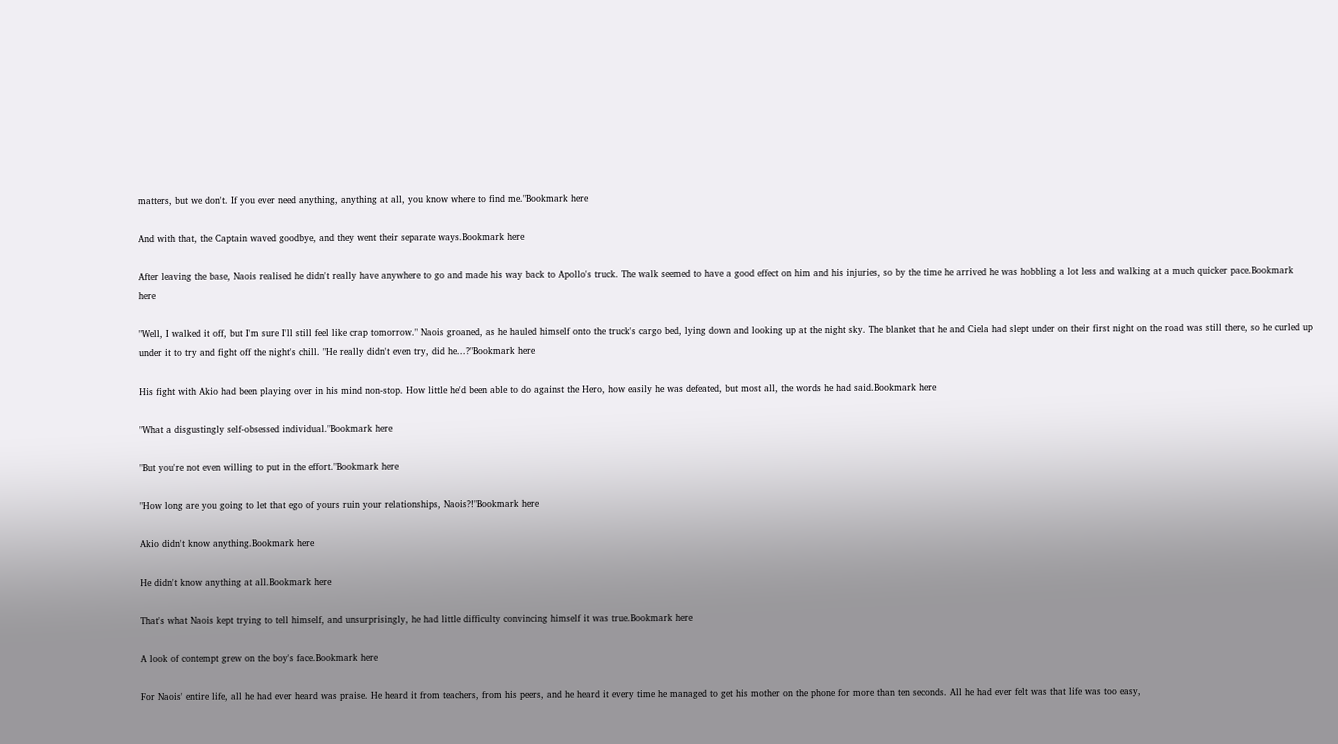matters, but we don't. If you ever need anything, anything at all, you know where to find me."Bookmark here

And with that, the Captain waved goodbye, and they went their separate ways.Bookmark here

After leaving the base, Naois realised he didn't really have anywhere to go and made his way back to Apollo's truck. The walk seemed to have a good effect on him and his injuries, so by the time he arrived he was hobbling a lot less and walking at a much quicker pace.Bookmark here

"Well, I walked it off, but I'm sure I'll still feel like crap tomorrow." Naois groaned, as he hauled himself onto the truck's cargo bed, lying down and looking up at the night sky. The blanket that he and Ciela had slept under on their first night on the road was still there, so he curled up under it to try and fight off the night's chill. "He really didn't even try, did he...?"Bookmark here

His fight with Akio had been playing over in his mind non-stop. How little he'd been able to do against the Hero, how easily he was defeated, but most all, the words he had said.Bookmark here

"What a disgustingly self-obsessed individual."Bookmark here

"But you're not even willing to put in the effort."Bookmark here

"How long are you going to let that ego of yours ruin your relationships, Naois?!"Bookmark here

Akio didn't know anything.Bookmark here

He didn't know anything at all.Bookmark here

That's what Naois kept trying to tell himself, and unsurprisingly, he had little difficulty convincing himself it was true.Bookmark here

A look of contempt grew on the boy's face.Bookmark here

For Naois' entire life, all he had ever heard was praise. He heard it from teachers, from his peers, and he heard it every time he managed to get his mother on the phone for more than ten seconds. All he had ever felt was that life was too easy,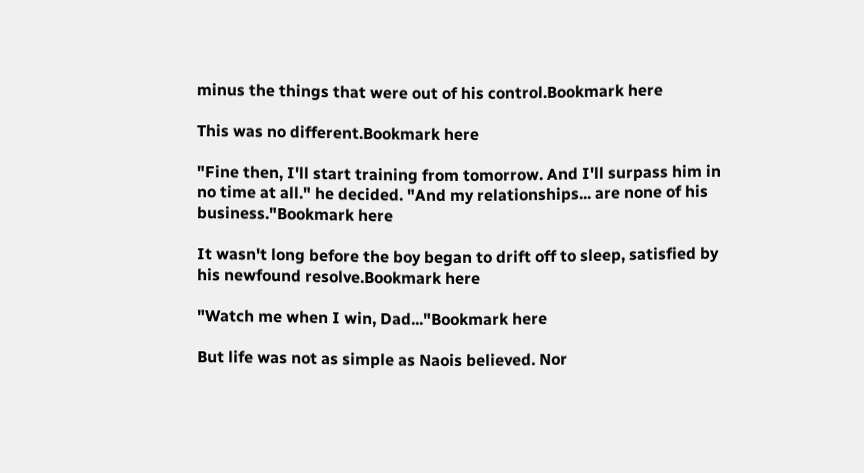minus the things that were out of his control.Bookmark here

This was no different.Bookmark here

"Fine then, I'll start training from tomorrow. And I'll surpass him in no time at all." he decided. "And my relationships... are none of his business."Bookmark here

It wasn't long before the boy began to drift off to sleep, satisfied by his newfound resolve.Bookmark here

"Watch me when I win, Dad..."Bookmark here

But life was not as simple as Naois believed. Nor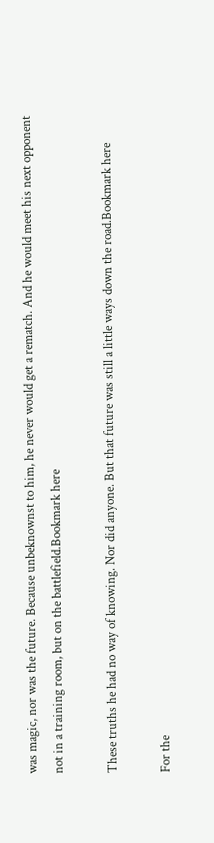was magic, nor was the future. Because unbeknownst to him, he never would get a rematch. And he would meet his next opponent not in a training room, but on the battlefield.Bookmark here

These truths he had no way of knowing. Nor did anyone. But that future was still a little ways down the road.Bookmark here

For the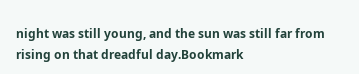night was still young, and the sun was still far from rising on that dreadful day.Bookmark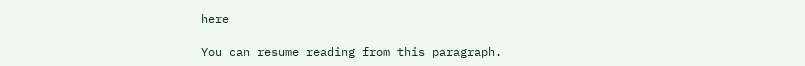here

You can resume reading from this paragraph.